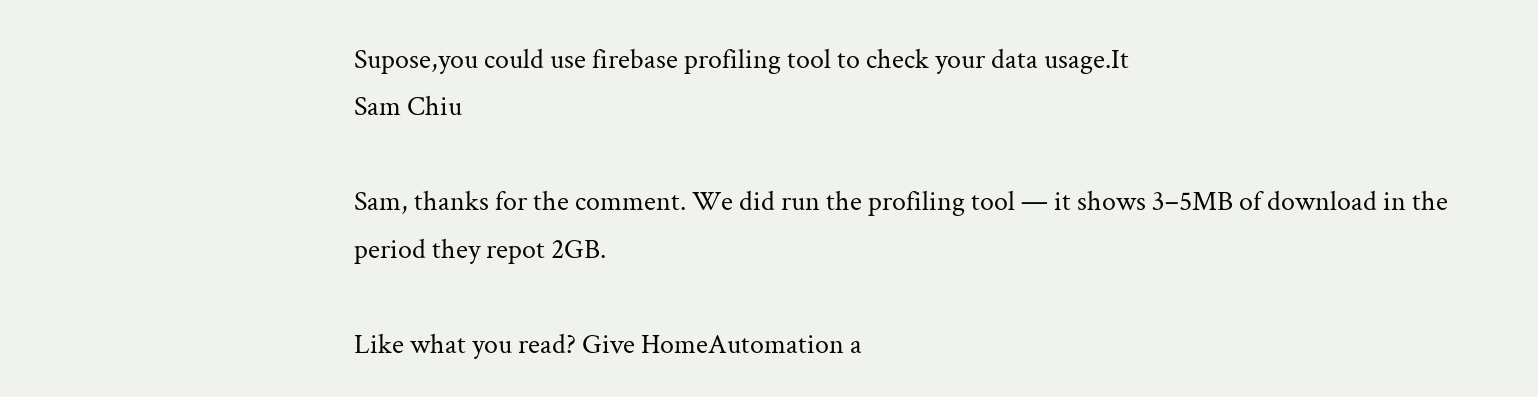Supose,you could use firebase profiling tool to check your data usage.It
Sam Chiu

Sam, thanks for the comment. We did run the profiling tool — it shows 3–5MB of download in the period they repot 2GB.

Like what you read? Give HomeAutomation a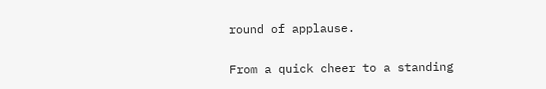round of applause.

From a quick cheer to a standing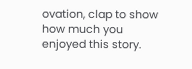ovation, clap to show how much you enjoyed this story.